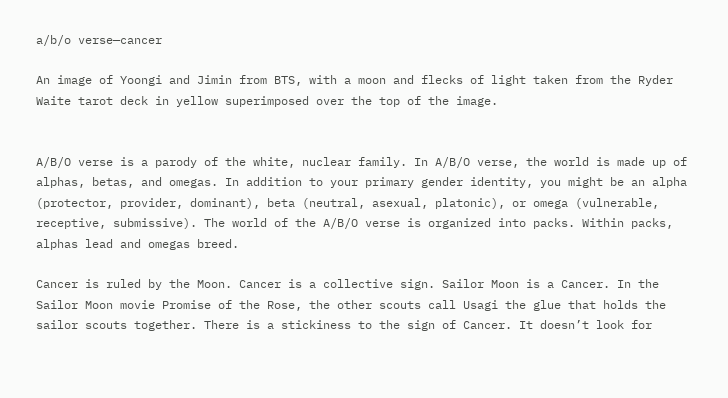a/b/o verse—cancer

An image of Yoongi and Jimin from BTS, with a moon and flecks of light taken from the Ryder Waite tarot deck in yellow superimposed over the top of the image.


A/B/O verse is a parody of the white, nuclear family. In A/B/O verse, the world is made up of alphas, betas, and omegas. In addition to your primary gender identity, you might be an alpha (protector, provider, dominant), beta (neutral, asexual, platonic), or omega (vulnerable, receptive, submissive). The world of the A/B/O verse is organized into packs. Within packs, alphas lead and omegas breed.

Cancer is ruled by the Moon. Cancer is a collective sign. Sailor Moon is a Cancer. In the Sailor Moon movie Promise of the Rose, the other scouts call Usagi the glue that holds the sailor scouts together. There is a stickiness to the sign of Cancer. It doesn’t look for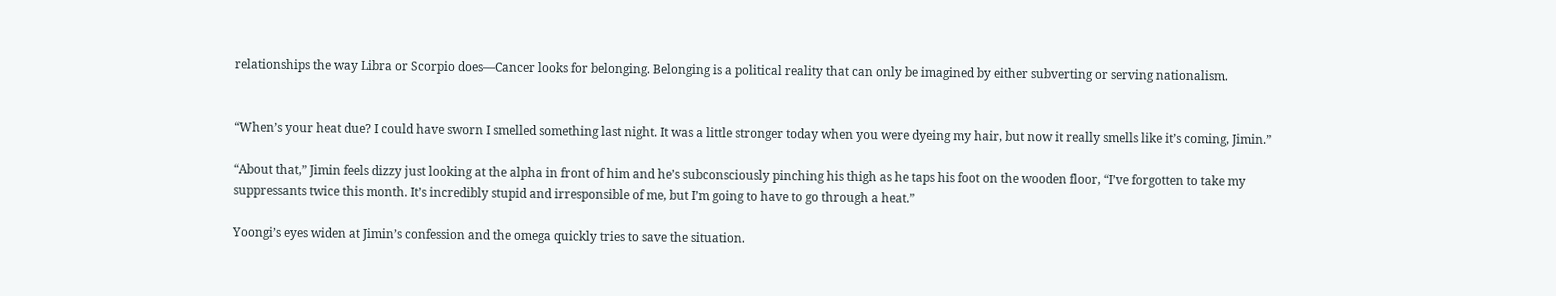relationships the way Libra or Scorpio does—Cancer looks for belonging. Belonging is a political reality that can only be imagined by either subverting or serving nationalism.


“When’s your heat due? I could have sworn I smelled something last night. It was a little stronger today when you were dyeing my hair, but now it really smells like it’s coming, Jimin.”

“About that,” Jimin feels dizzy just looking at the alpha in front of him and he’s subconsciously pinching his thigh as he taps his foot on the wooden floor, “I’ve forgotten to take my suppressants twice this month. It’s incredibly stupid and irresponsible of me, but I’m going to have to go through a heat.”

Yoongi’s eyes widen at Jimin’s confession and the omega quickly tries to save the situation.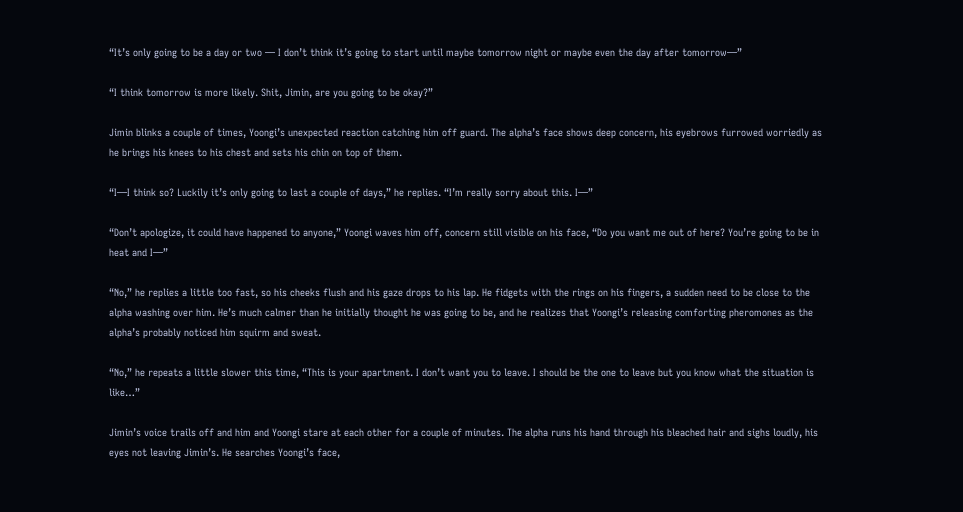“It’s only going to be a day or two — I don’t think it’s going to start until maybe tomorrow night or maybe even the day after tomorrow—”

“I think tomorrow is more likely. Shit, Jimin, are you going to be okay?”

Jimin blinks a couple of times, Yoongi’s unexpected reaction catching him off guard. The alpha’s face shows deep concern, his eyebrows furrowed worriedly as he brings his knees to his chest and sets his chin on top of them.

“I—I think so? Luckily it’s only going to last a couple of days,” he replies. “I’m really sorry about this. I—”

“Don’t apologize, it could have happened to anyone,” Yoongi waves him off, concern still visible on his face, “Do you want me out of here? You’re going to be in heat and I—”

“No,” he replies a little too fast, so his cheeks flush and his gaze drops to his lap. He fidgets with the rings on his fingers, a sudden need to be close to the alpha washing over him. He’s much calmer than he initially thought he was going to be, and he realizes that Yoongi’s releasing comforting pheromones as the alpha’s probably noticed him squirm and sweat.

“No,” he repeats a little slower this time, “This is your apartment. I don’t want you to leave. I should be the one to leave but you know what the situation is like…”

Jimin’s voice trails off and him and Yoongi stare at each other for a couple of minutes. The alpha runs his hand through his bleached hair and sighs loudly, his eyes not leaving Jimin’s. He searches Yoongi’s face,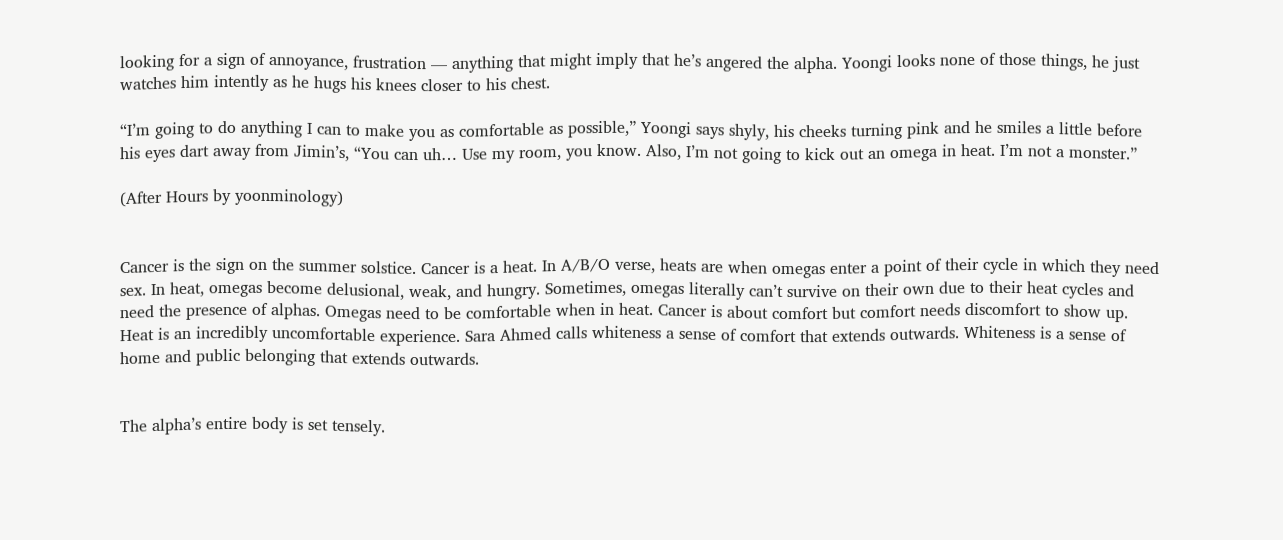looking for a sign of annoyance, frustration — anything that might imply that he’s angered the alpha. Yoongi looks none of those things, he just watches him intently as he hugs his knees closer to his chest.

“I’m going to do anything I can to make you as comfortable as possible,” Yoongi says shyly, his cheeks turning pink and he smiles a little before his eyes dart away from Jimin’s, “You can uh… Use my room, you know. Also, I’m not going to kick out an omega in heat. I’m not a monster.”

(After Hours by yoonminology)


Cancer is the sign on the summer solstice. Cancer is a heat. In A/B/O verse, heats are when omegas enter a point of their cycle in which they need sex. In heat, omegas become delusional, weak, and hungry. Sometimes, omegas literally can’t survive on their own due to their heat cycles and need the presence of alphas. Omegas need to be comfortable when in heat. Cancer is about comfort but comfort needs discomfort to show up. Heat is an incredibly uncomfortable experience. Sara Ahmed calls whiteness a sense of comfort that extends outwards. Whiteness is a sense of home and public belonging that extends outwards.


The alpha’s entire body is set tensely.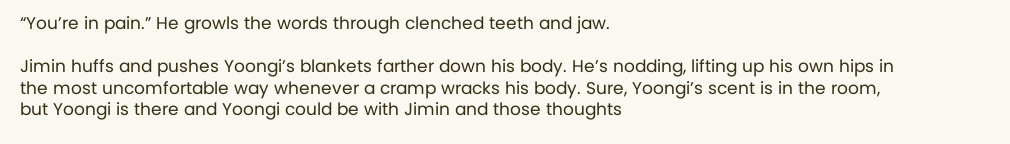“You’re in pain.” He growls the words through clenched teeth and jaw.

Jimin huffs and pushes Yoongi’s blankets farther down his body. He’s nodding, lifting up his own hips in the most uncomfortable way whenever a cramp wracks his body. Sure, Yoongi’s scent is in the room, but Yoongi is there and Yoongi could be with Jimin and those thoughts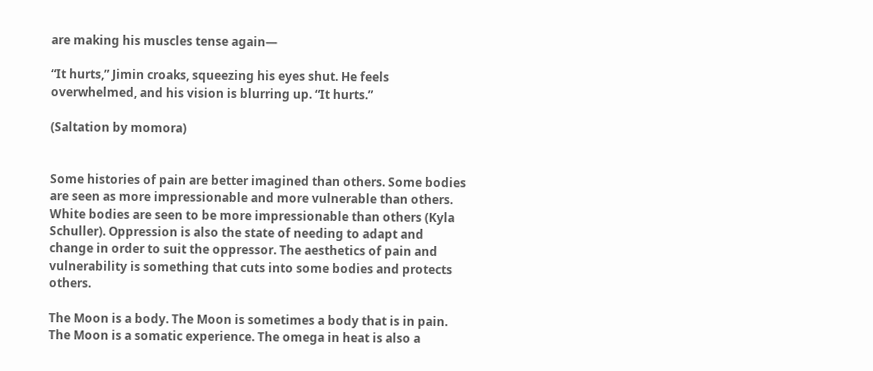are making his muscles tense again—

“It hurts,” Jimin croaks, squeezing his eyes shut. He feels overwhelmed, and his vision is blurring up. “It hurts.”

(Saltation by momora)


Some histories of pain are better imagined than others. Some bodies are seen as more impressionable and more vulnerable than others. White bodies are seen to be more impressionable than others (Kyla Schuller). Oppression is also the state of needing to adapt and change in order to suit the oppressor. The aesthetics of pain and vulnerability is something that cuts into some bodies and protects others.

The Moon is a body. The Moon is sometimes a body that is in pain. The Moon is a somatic experience. The omega in heat is also a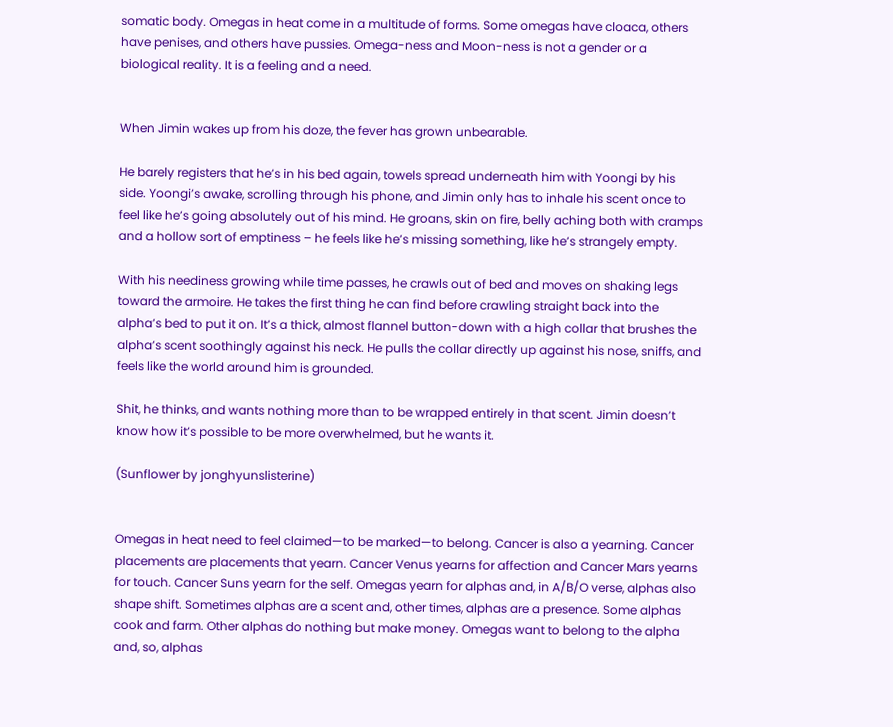somatic body. Omegas in heat come in a multitude of forms. Some omegas have cloaca, others have penises, and others have pussies. Omega-ness and Moon-ness is not a gender or a biological reality. It is a feeling and a need.


When Jimin wakes up from his doze, the fever has grown unbearable.

He barely registers that he’s in his bed again, towels spread underneath him with Yoongi by his side. Yoongi’s awake, scrolling through his phone, and Jimin only has to inhale his scent once to feel like he’s going absolutely out of his mind. He groans, skin on fire, belly aching both with cramps and a hollow sort of emptiness – he feels like he’s missing something, like he’s strangely empty.

With his neediness growing while time passes, he crawls out of bed and moves on shaking legs toward the armoire. He takes the first thing he can find before crawling straight back into the alpha’s bed to put it on. It’s a thick, almost flannel button-down with a high collar that brushes the alpha’s scent soothingly against his neck. He pulls the collar directly up against his nose, sniffs, and feels like the world around him is grounded.

Shit, he thinks, and wants nothing more than to be wrapped entirely in that scent. Jimin doesn’t know how it’s possible to be more overwhelmed, but he wants it.

(Sunflower by jonghyunslisterine)


Omegas in heat need to feel claimed—to be marked—to belong. Cancer is also a yearning. Cancer placements are placements that yearn. Cancer Venus yearns for affection and Cancer Mars yearns for touch. Cancer Suns yearn for the self. Omegas yearn for alphas and, in A/B/O verse, alphas also shape shift. Sometimes alphas are a scent and, other times, alphas are a presence. Some alphas cook and farm. Other alphas do nothing but make money. Omegas want to belong to the alpha and, so, alphas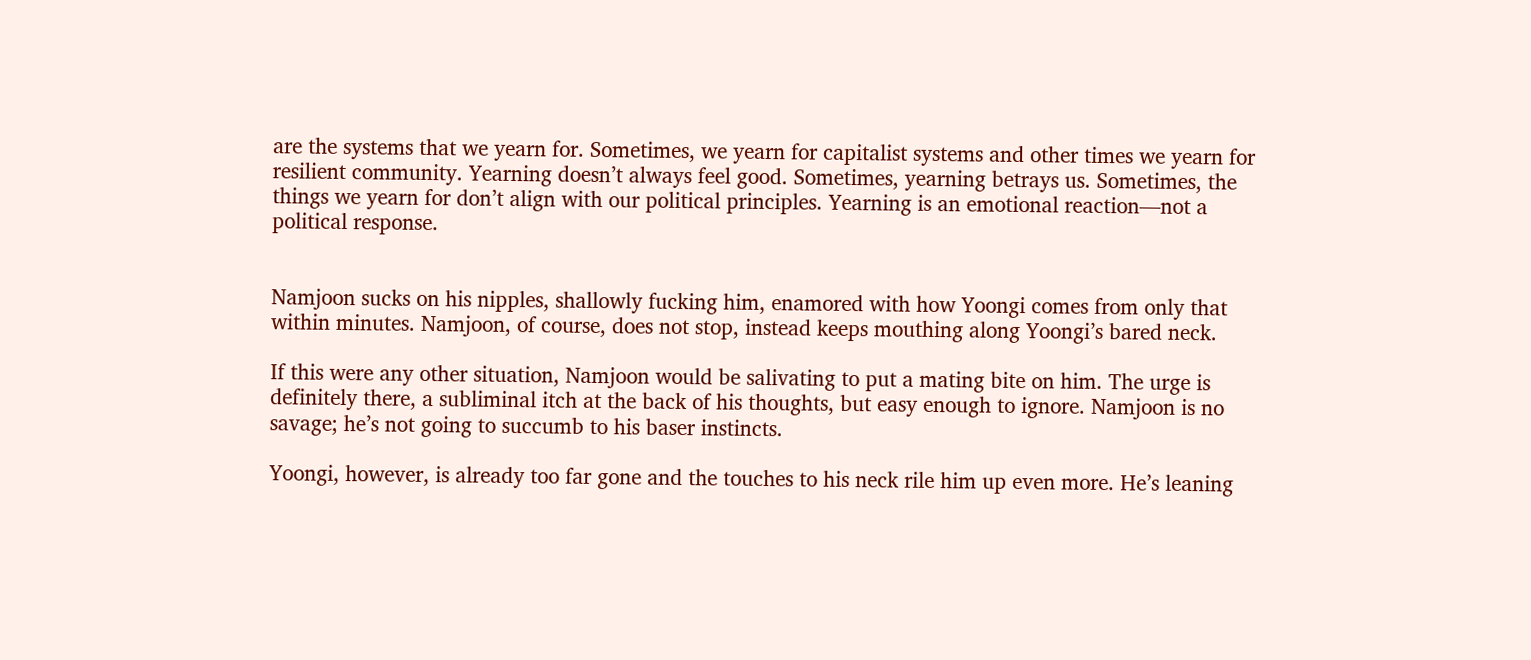are the systems that we yearn for. Sometimes, we yearn for capitalist systems and other times we yearn for resilient community. Yearning doesn’t always feel good. Sometimes, yearning betrays us. Sometimes, the things we yearn for don’t align with our political principles. Yearning is an emotional reaction—not a political response.


Namjoon sucks on his nipples, shallowly fucking him, enamored with how Yoongi comes from only that within minutes. Namjoon, of course, does not stop, instead keeps mouthing along Yoongi’s bared neck.

If this were any other situation, Namjoon would be salivating to put a mating bite on him. The urge is definitely there, a subliminal itch at the back of his thoughts, but easy enough to ignore. Namjoon is no savage; he’s not going to succumb to his baser instincts.

Yoongi, however, is already too far gone and the touches to his neck rile him up even more. He’s leaning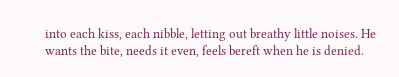into each kiss, each nibble, letting out breathy little noises. He wants the bite, needs it even, feels bereft when he is denied.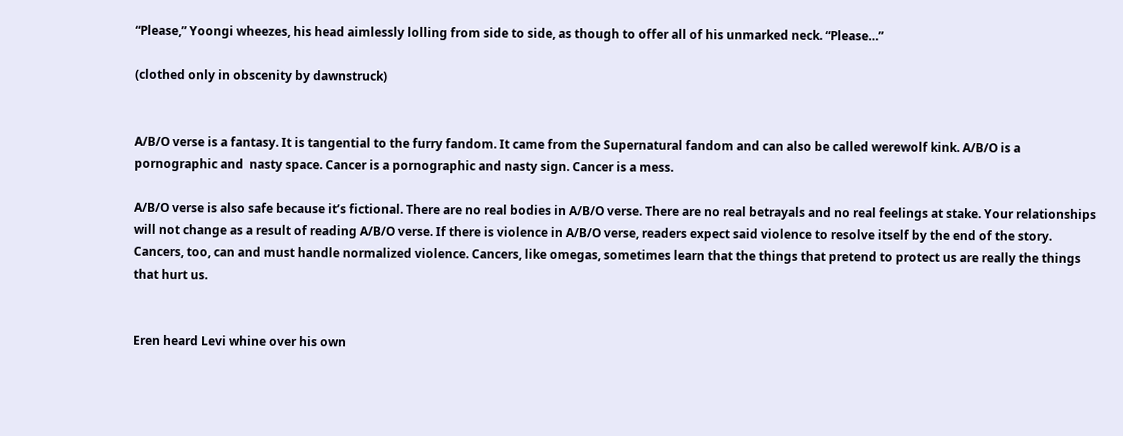“Please,” Yoongi wheezes, his head aimlessly lolling from side to side, as though to offer all of his unmarked neck. “Please…”

(clothed only in obscenity by dawnstruck)


A/B/O verse is a fantasy. It is tangential to the furry fandom. It came from the Supernatural fandom and can also be called werewolf kink. A/B/O is a pornographic and  nasty space. Cancer is a pornographic and nasty sign. Cancer is a mess.

A/B/O verse is also safe because it’s fictional. There are no real bodies in A/B/O verse. There are no real betrayals and no real feelings at stake. Your relationships will not change as a result of reading A/B/O verse. If there is violence in A/B/O verse, readers expect said violence to resolve itself by the end of the story. Cancers, too, can and must handle normalized violence. Cancers, like omegas, sometimes learn that the things that pretend to protect us are really the things that hurt us.


Eren heard Levi whine over his own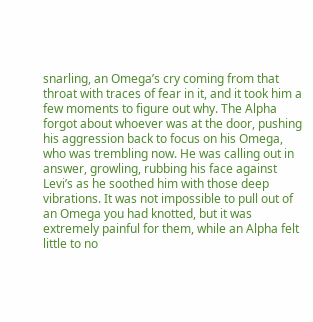snarling, an Omega’s cry coming from that throat with traces of fear in it, and it took him a few moments to figure out why. The Alpha forgot about whoever was at the door, pushing his aggression back to focus on his Omega, who was trembling now. He was calling out in answer, growling, rubbing his face against Levi’s as he soothed him with those deep vibrations. It was not impossible to pull out of an Omega you had knotted, but it was extremely painful for them, while an Alpha felt little to no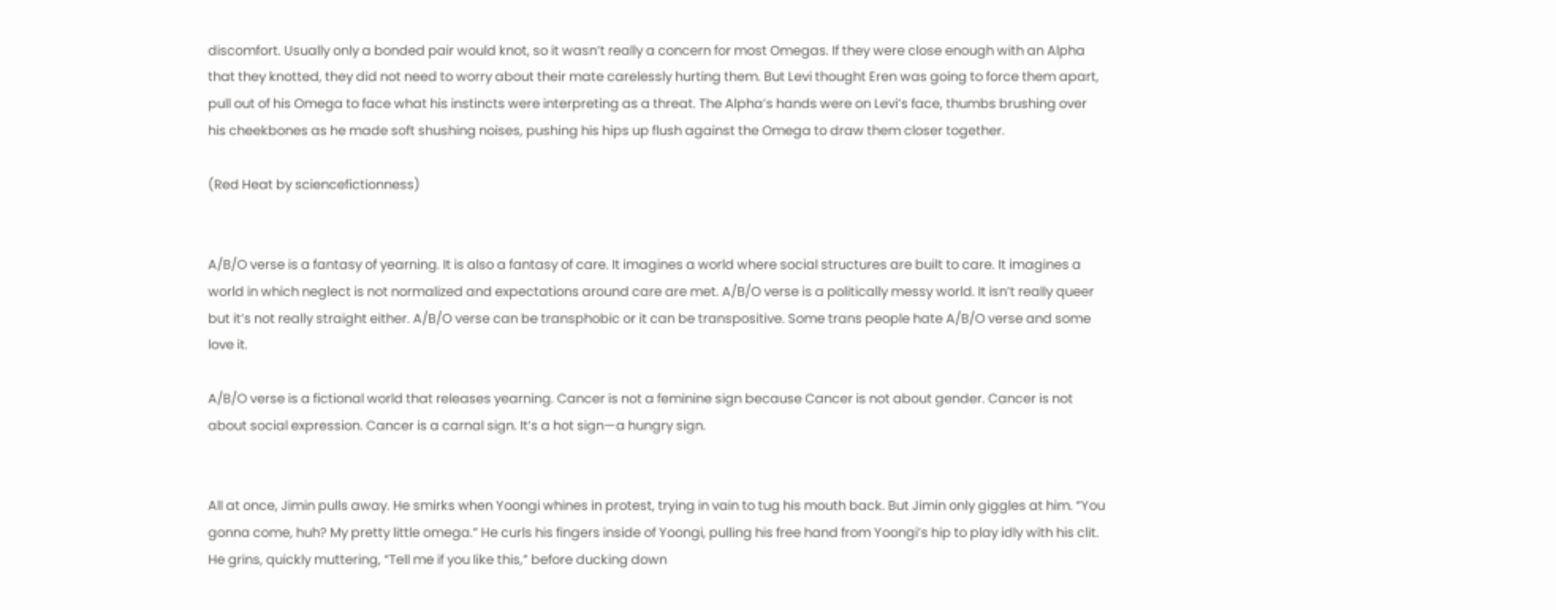discomfort. Usually only a bonded pair would knot, so it wasn’t really a concern for most Omegas. If they were close enough with an Alpha that they knotted, they did not need to worry about their mate carelessly hurting them. But Levi thought Eren was going to force them apart, pull out of his Omega to face what his instincts were interpreting as a threat. The Alpha’s hands were on Levi’s face, thumbs brushing over his cheekbones as he made soft shushing noises, pushing his hips up flush against the Omega to draw them closer together.

(Red Heat by sciencefictionness)


A/B/O verse is a fantasy of yearning. It is also a fantasy of care. It imagines a world where social structures are built to care. It imagines a world in which neglect is not normalized and expectations around care are met. A/B/O verse is a politically messy world. It isn’t really queer but it’s not really straight either. A/B/O verse can be transphobic or it can be transpositive. Some trans people hate A/B/O verse and some love it.

A/B/O verse is a fictional world that releases yearning. Cancer is not a feminine sign because Cancer is not about gender. Cancer is not about social expression. Cancer is a carnal sign. It’s a hot sign—a hungry sign.


All at once, Jimin pulls away. He smirks when Yoongi whines in protest, trying in vain to tug his mouth back. But Jimin only giggles at him. “You gonna come, huh? My pretty little omega.” He curls his fingers inside of Yoongi, pulling his free hand from Yoongi’s hip to play idly with his clit. He grins, quickly muttering, “Tell me if you like this,” before ducking down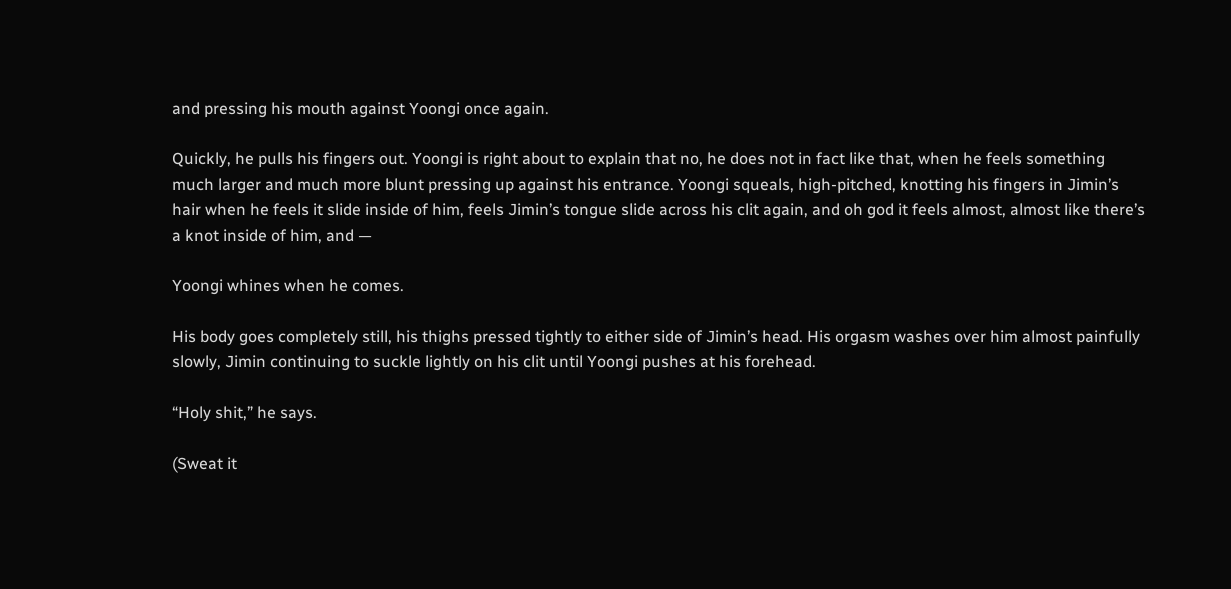and pressing his mouth against Yoongi once again.

Quickly, he pulls his fingers out. Yoongi is right about to explain that no, he does not in fact like that, when he feels something much larger and much more blunt pressing up against his entrance. Yoongi squeals, high-pitched, knotting his fingers in Jimin’s hair when he feels it slide inside of him, feels Jimin’s tongue slide across his clit again, and oh god it feels almost, almost like there’s a knot inside of him, and —

Yoongi whines when he comes.

His body goes completely still, his thighs pressed tightly to either side of Jimin’s head. His orgasm washes over him almost painfully slowly, Jimin continuing to suckle lightly on his clit until Yoongi pushes at his forehead.

“Holy shit,” he says.

(Sweat it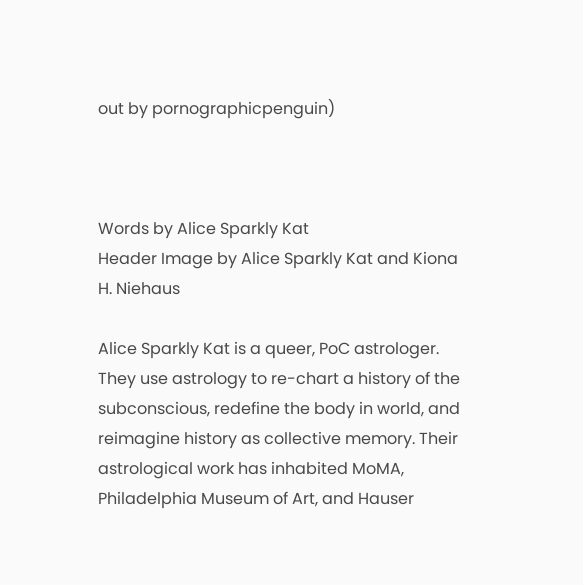out by pornographicpenguin)



Words by Alice Sparkly Kat
Header Image by Alice Sparkly Kat and Kiona H. Niehaus

Alice Sparkly Kat is a queer, PoC astrologer. They use astrology to re-chart a history of the subconscious, redefine the body in world, and reimagine history as collective memory. Their astrological work has inhabited MoMA, Philadelphia Museum of Art, and Hauser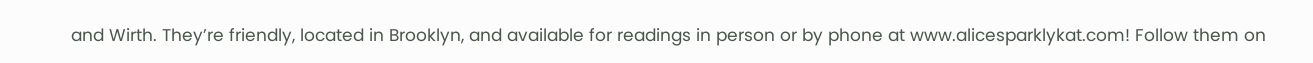and Wirth. They’re friendly, located in Brooklyn, and available for readings in person or by phone at www.alicesparklykat.com! Follow them on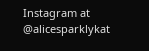Instagram at @alicesparklykat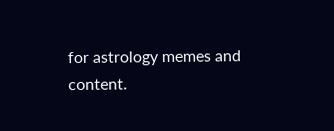for astrology memes and content.